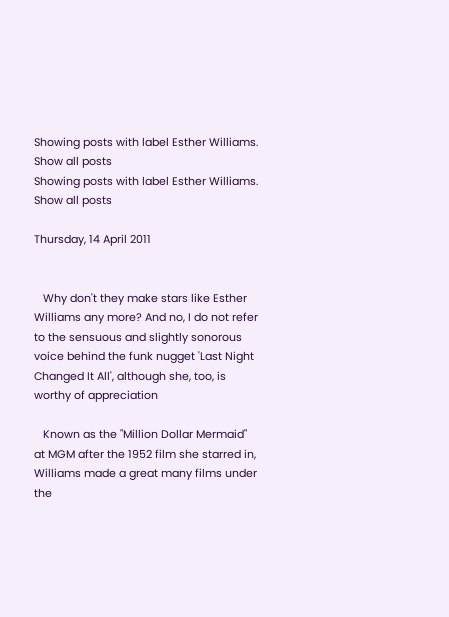Showing posts with label Esther Williams. Show all posts
Showing posts with label Esther Williams. Show all posts

Thursday, 14 April 2011


   Why don't they make stars like Esther Williams any more? And no, I do not refer to the sensuous and slightly sonorous voice behind the funk nugget 'Last Night Changed It All', although she, too, is worthy of appreciation

   Known as the "Million Dollar Mermaid" at MGM after the 1952 film she starred in, Williams made a great many films under the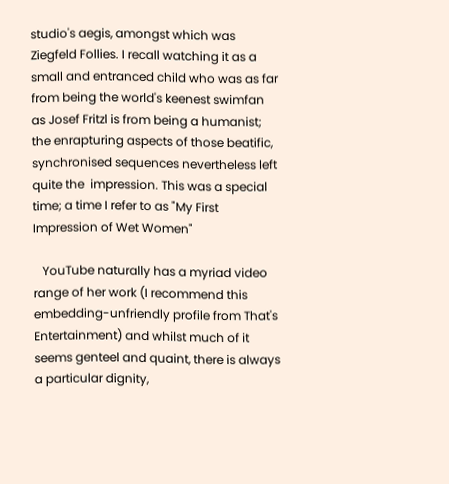studio's aegis, amongst which was Ziegfeld Follies. I recall watching it as a small and entranced child who was as far from being the world's keenest swimfan as Josef Fritzl is from being a humanist; the enrapturing aspects of those beatific, synchronised sequences nevertheless left quite the  impression. This was a special time; a time I refer to as "My First Impression of Wet Women"

   YouTube naturally has a myriad video range of her work (I recommend this embedding-unfriendly profile from That's Entertainment) and whilst much of it seems genteel and quaint, there is always a particular dignity,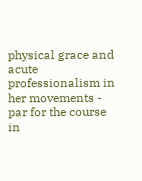physical grace and acute professionalism in her movements - par for the course in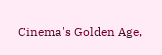Cinema's Golden Age,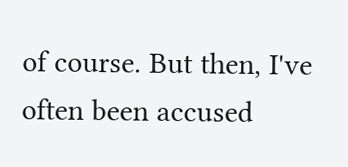of course. But then, I've often been accused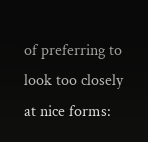of preferring to look too closely at nice forms: